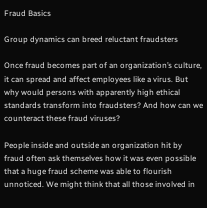Fraud Basics

Group dynamics can breed reluctant fraudsters

Once fraud becomes part of an organization’s culture, it can spread and affect employees like a virus. But why would persons with apparently high ethical standards transform into fraudsters? And how can we counteract these fraud viruses?

People inside and outside an organization hit by fraud often ask themselves how it was even possible that a huge fraud scheme was able to flourish unnoticed. We might think that all those involved in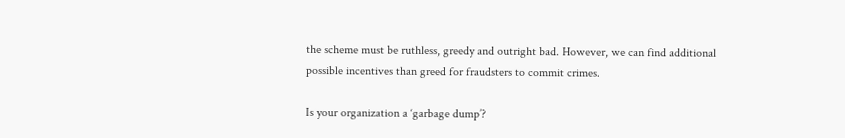the scheme must be ruthless, greedy and outright bad. However, we can find additional possible incentives than greed for fraudsters to commit crimes.

Is your organization a ‘garbage dump’?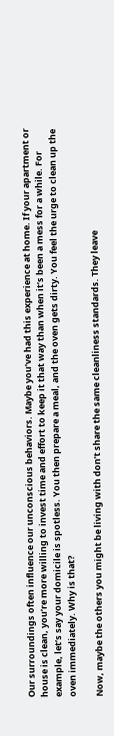Our surroundings often influence our unconscious behaviors. Maybe you’ve had this experience at home. If your apartment or house is clean, you’re more willing to invest time and effort to keep it that way than when it’s been a mess for a while. For example, let’s say your domicile is spotless. You then prepare a meal, and the oven gets dirty. You feel the urge to clean up the oven immediately. Why is that?

Now, maybe the others you might be living with don’t share the same cleanliness standards. They leave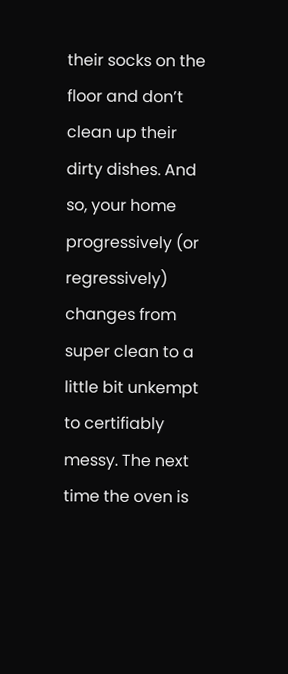their socks on the floor and don’t clean up their dirty dishes. And so, your home progressively (or regressively) changes from super clean to a little bit unkempt to certifiably messy. The next time the oven is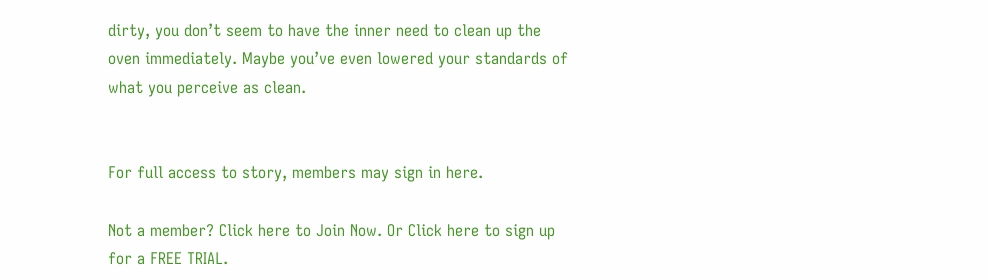dirty, you don’t seem to have the inner need to clean up the oven immediately. Maybe you’ve even lowered your standards of what you perceive as clean.


For full access to story, members may sign in here.

Not a member? Click here to Join Now. Or Click here to sign up for a FREE TRIAL.